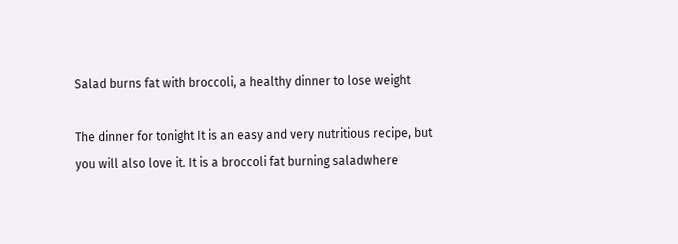Salad burns fat with broccoli, a healthy dinner to lose weight

The dinner for tonight It is an easy and very nutritious recipe, but you will also love it. It is a broccoli fat burning saladwhere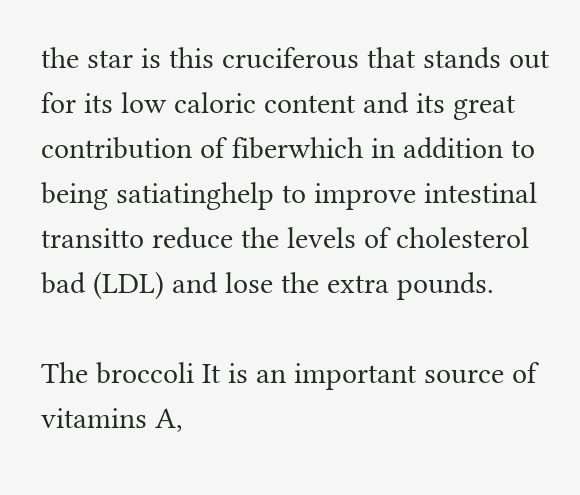the star is this cruciferous that stands out for its low caloric content and its great contribution of fiberwhich in addition to being satiatinghelp to improve intestinal transitto reduce the levels of cholesterol bad (LDL) and lose the extra pounds.

The broccoli It is an important source of vitamins A,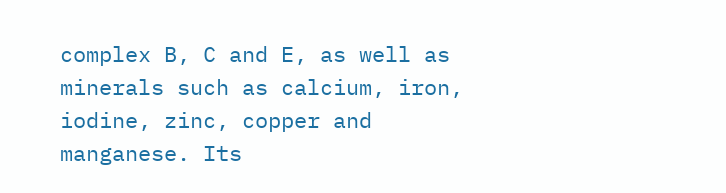complex B, C and E, as well as minerals such as calcium, iron, iodine, zinc, copper and manganese. Its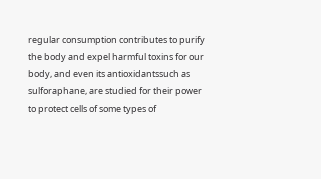regular consumption contributes to purify the body and expel harmful toxins for our body, and even its antioxidantssuch as sulforaphane, are studied for their power to protect cells of some types of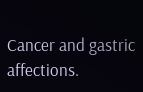Cancer and gastric affections.